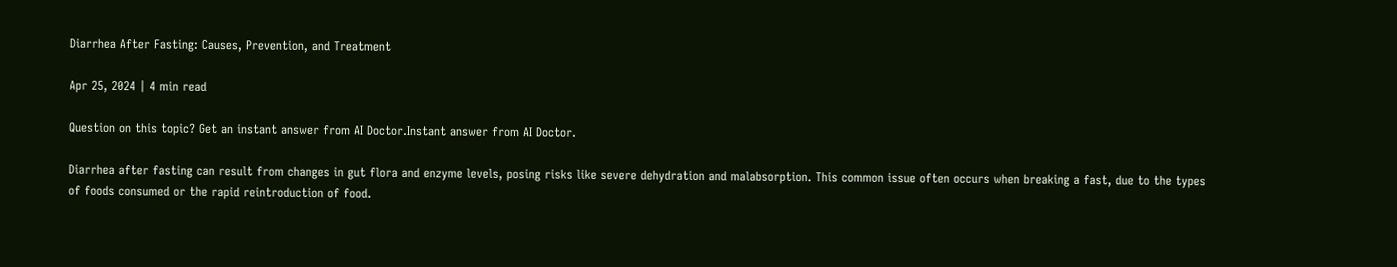Diarrhea After Fasting: Causes, Prevention, and Treatment

Apr 25, 2024 | 4 min read

Question on this topic? Get an instant answer from AI Doctor.Instant answer from AI Doctor.

Diarrhea after fasting can result from changes in gut flora and enzyme levels, posing risks like severe dehydration and malabsorption. This common issue often occurs when breaking a fast, due to the types of foods consumed or the rapid reintroduction of food.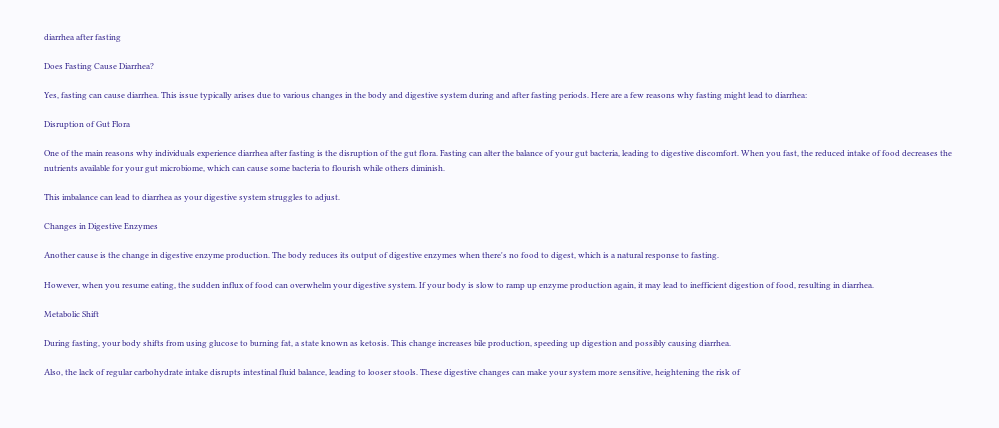diarrhea after fasting

Does Fasting Cause Diarrhea?

Yes, fasting can cause diarrhea. This issue typically arises due to various changes in the body and digestive system during and after fasting periods. Here are a few reasons why fasting might lead to diarrhea:

Disruption of Gut Flora

One of the main reasons why individuals experience diarrhea after fasting is the disruption of the gut flora. Fasting can alter the balance of your gut bacteria, leading to digestive discomfort. When you fast, the reduced intake of food decreases the nutrients available for your gut microbiome, which can cause some bacteria to flourish while others diminish.

This imbalance can lead to diarrhea as your digestive system struggles to adjust.

Changes in Digestive Enzymes

Another cause is the change in digestive enzyme production. The body reduces its output of digestive enzymes when there's no food to digest, which is a natural response to fasting.

However, when you resume eating, the sudden influx of food can overwhelm your digestive system. If your body is slow to ramp up enzyme production again, it may lead to inefficient digestion of food, resulting in diarrhea.

Metabolic Shift

During fasting, your body shifts from using glucose to burning fat, a state known as ketosis. This change increases bile production, speeding up digestion and possibly causing diarrhea.

Also, the lack of regular carbohydrate intake disrupts intestinal fluid balance, leading to looser stools. These digestive changes can make your system more sensitive, heightening the risk of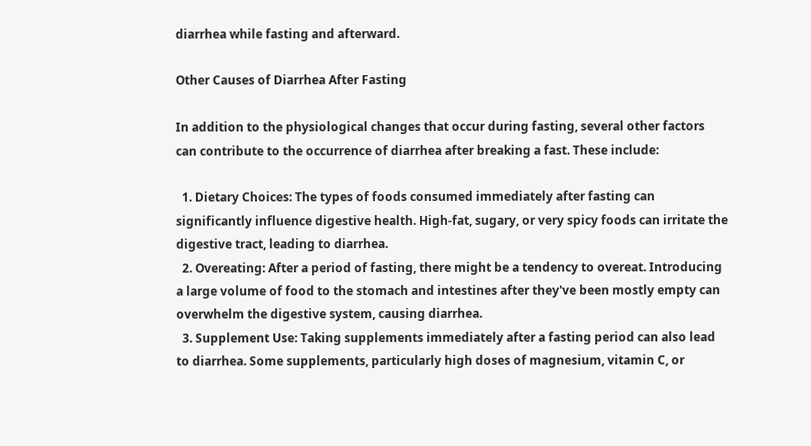diarrhea while fasting and afterward.

Other Causes of Diarrhea After Fasting

In addition to the physiological changes that occur during fasting, several other factors can contribute to the occurrence of diarrhea after breaking a fast. These include:

  1. Dietary Choices: The types of foods consumed immediately after fasting can significantly influence digestive health. High-fat, sugary, or very spicy foods can irritate the digestive tract, leading to diarrhea.
  2. Overeating: After a period of fasting, there might be a tendency to overeat. Introducing a large volume of food to the stomach and intestines after they've been mostly empty can overwhelm the digestive system, causing diarrhea.
  3. Supplement Use: Taking supplements immediately after a fasting period can also lead to diarrhea. Some supplements, particularly high doses of magnesium, vitamin C, or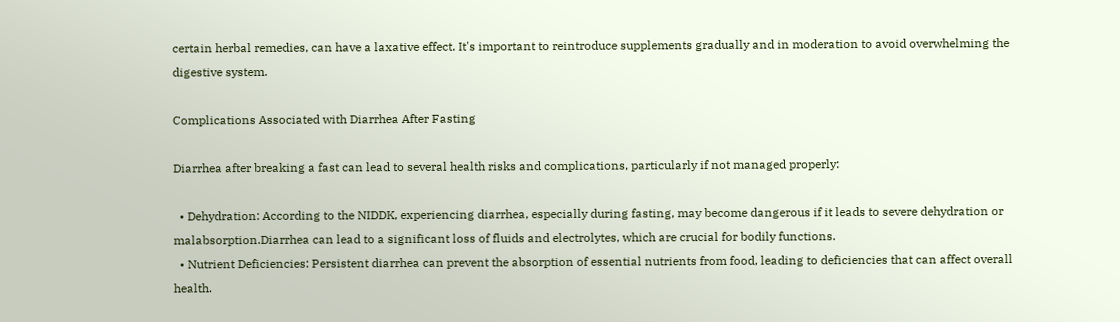certain herbal remedies, can have a laxative effect. It's important to reintroduce supplements gradually and in moderation to avoid overwhelming the digestive system.

Complications Associated with Diarrhea After Fasting

Diarrhea after breaking a fast can lead to several health risks and complications, particularly if not managed properly:

  • Dehydration: According to the NIDDK, experiencing diarrhea, especially during fasting, may become dangerous if it leads to severe dehydration or malabsorption.Diarrhea can lead to a significant loss of fluids and electrolytes, which are crucial for bodily functions.
  • Nutrient Deficiencies: Persistent diarrhea can prevent the absorption of essential nutrients from food, leading to deficiencies that can affect overall health.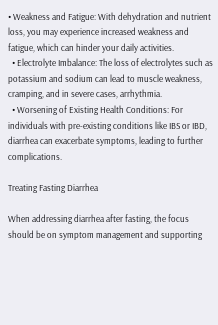• Weakness and Fatigue: With dehydration and nutrient loss, you may experience increased weakness and fatigue, which can hinder your daily activities.
  • Electrolyte Imbalance: The loss of electrolytes such as potassium and sodium can lead to muscle weakness, cramping, and in severe cases, arrhythmia.
  • Worsening of Existing Health Conditions: For individuals with pre-existing conditions like IBS or IBD, diarrhea can exacerbate symptoms, leading to further complications.

Treating Fasting Diarrhea

When addressing diarrhea after fasting, the focus should be on symptom management and supporting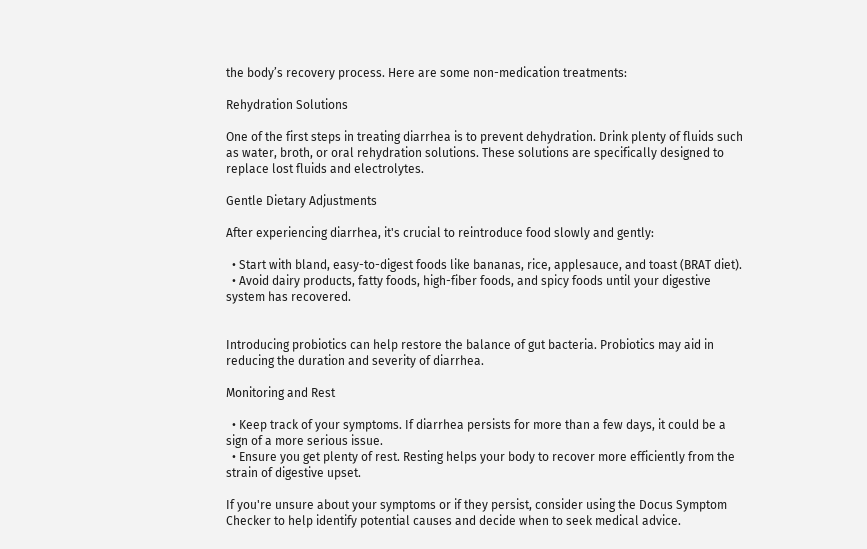the body’s recovery process. Here are some non-medication treatments:

Rehydration Solutions

One of the first steps in treating diarrhea is to prevent dehydration. Drink plenty of fluids such as water, broth, or oral rehydration solutions. These solutions are specifically designed to replace lost fluids and electrolytes.

Gentle Dietary Adjustments

After experiencing diarrhea, it's crucial to reintroduce food slowly and gently:

  • Start with bland, easy-to-digest foods like bananas, rice, applesauce, and toast (BRAT diet).
  • Avoid dairy products, fatty foods, high-fiber foods, and spicy foods until your digestive system has recovered.


Introducing probiotics can help restore the balance of gut bacteria. Probiotics may aid in reducing the duration and severity of diarrhea.

Monitoring and Rest

  • Keep track of your symptoms. If diarrhea persists for more than a few days, it could be a sign of a more serious issue.
  • Ensure you get plenty of rest. Resting helps your body to recover more efficiently from the strain of digestive upset.

If you're unsure about your symptoms or if they persist, consider using the Docus Symptom Checker to help identify potential causes and decide when to seek medical advice.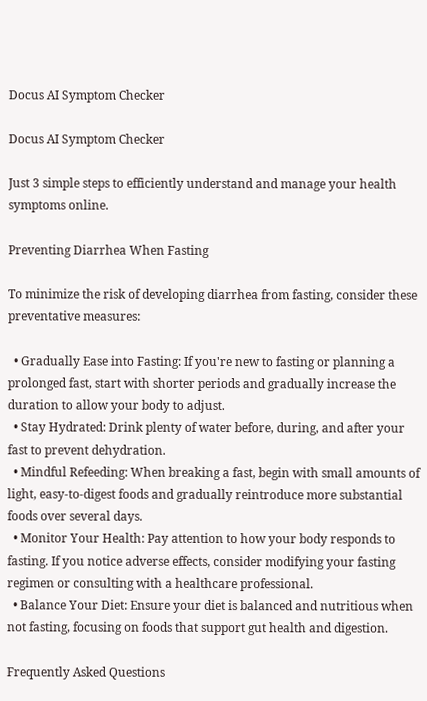Docus AI Symptom Checker

Docus AI Symptom Checker

Just 3 simple steps to efficiently understand and manage your health symptoms online.

Preventing Diarrhea When Fasting

To minimize the risk of developing diarrhea from fasting, consider these preventative measures:

  • Gradually Ease into Fasting: If you're new to fasting or planning a prolonged fast, start with shorter periods and gradually increase the duration to allow your body to adjust.
  • Stay Hydrated: Drink plenty of water before, during, and after your fast to prevent dehydration.
  • Mindful Refeeding: When breaking a fast, begin with small amounts of light, easy-to-digest foods and gradually reintroduce more substantial foods over several days.
  • Monitor Your Health: Pay attention to how your body responds to fasting. If you notice adverse effects, consider modifying your fasting regimen or consulting with a healthcare professional.
  • Balance Your Diet: Ensure your diet is balanced and nutritious when not fasting, focusing on foods that support gut health and digestion.

Frequently Asked Questions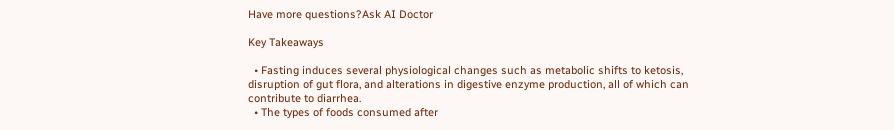Have more questions?Ask AI Doctor

Key Takeaways

  • Fasting induces several physiological changes such as metabolic shifts to ketosis, disruption of gut flora, and alterations in digestive enzyme production, all of which can contribute to diarrhea.
  • The types of foods consumed after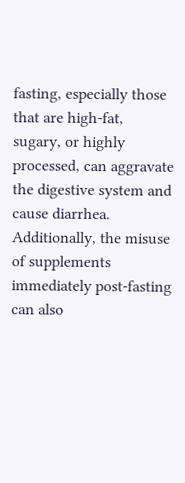fasting, especially those that are high-fat, sugary, or highly processed, can aggravate the digestive system and cause diarrhea. Additionally, the misuse of supplements immediately post-fasting can also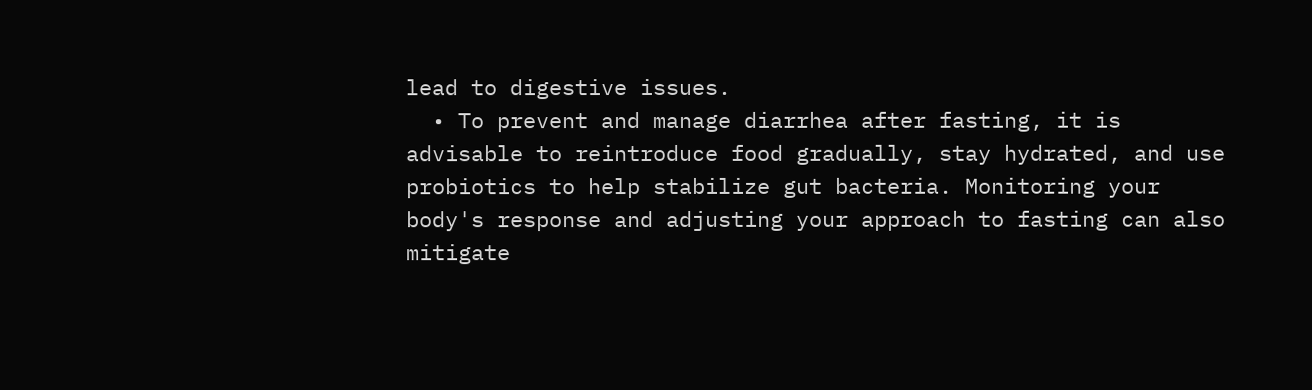lead to digestive issues.
  • To prevent and manage diarrhea after fasting, it is advisable to reintroduce food gradually, stay hydrated, and use probiotics to help stabilize gut bacteria. Monitoring your body's response and adjusting your approach to fasting can also mitigate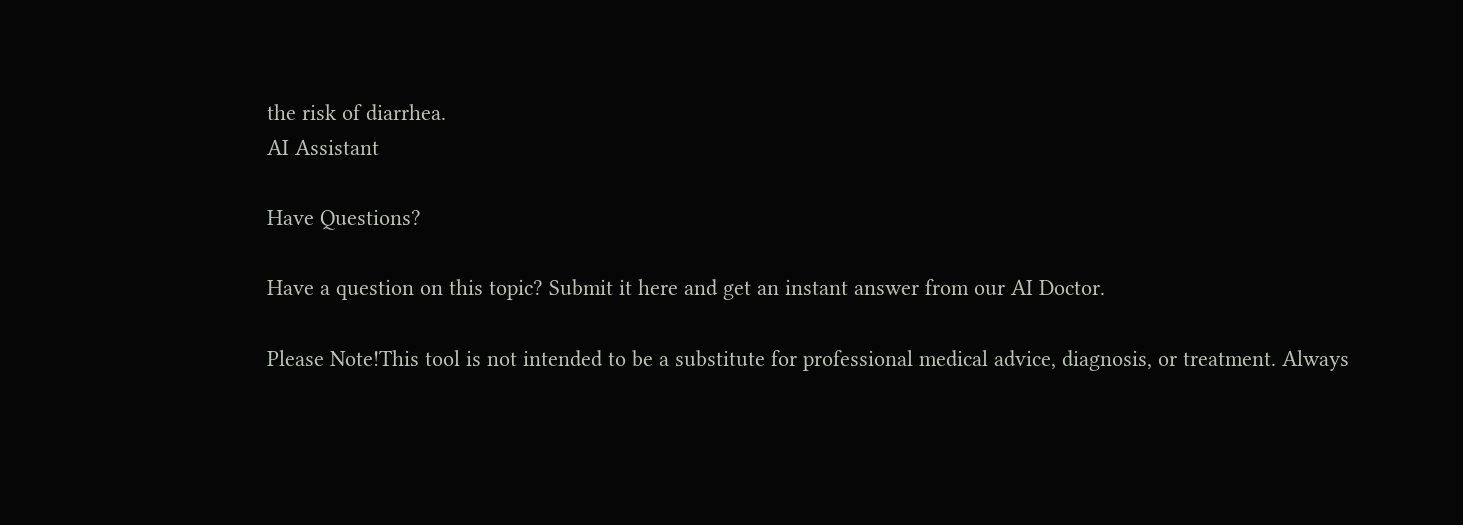the risk of diarrhea.
AI Assistant

Have Questions?

Have a question on this topic? Submit it here and get an instant answer from our AI Doctor.

Please Note!This tool is not intended to be a substitute for professional medical advice, diagnosis, or treatment. Always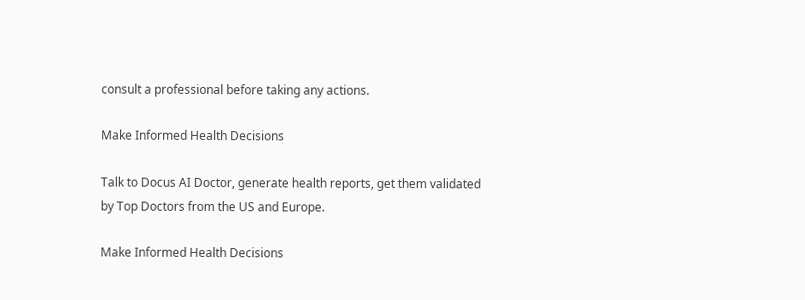consult a professional before taking any actions.

Make Informed Health Decisions

Talk to Docus AI Doctor, generate health reports, get them validated by Top Doctors from the US and Europe.

Make Informed Health Decisions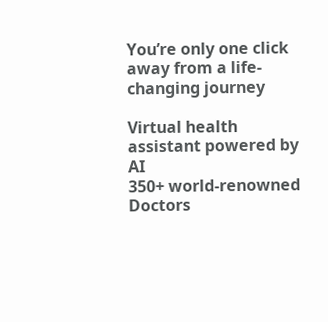You’re only one click away from a life-changing journey

Virtual health assistant powered by AI
350+ world-renowned Doctors